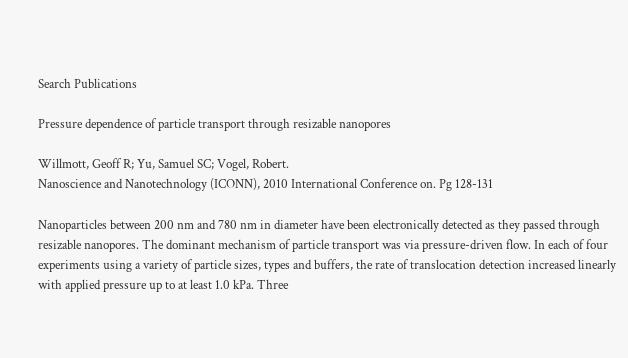Search Publications

Pressure dependence of particle transport through resizable nanopores

Willmott, Geoff R; Yu, Samuel SC; Vogel, Robert.
Nanoscience and Nanotechnology (ICONN), 2010 International Conference on. Pg 128-131

Nanoparticles between 200 nm and 780 nm in diameter have been electronically detected as they passed through resizable nanopores. The dominant mechanism of particle transport was via pressure-driven flow. In each of four experiments using a variety of particle sizes, types and buffers, the rate of translocation detection increased linearly with applied pressure up to at least 1.0 kPa. Three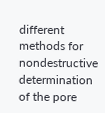different methods for nondestructive determination of the pore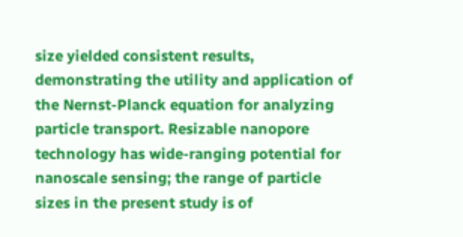size yielded consistent results, demonstrating the utility and application of the Nernst-Planck equation for analyzing particle transport. Resizable nanopore technology has wide-ranging potential for nanoscale sensing; the range of particle sizes in the present study is of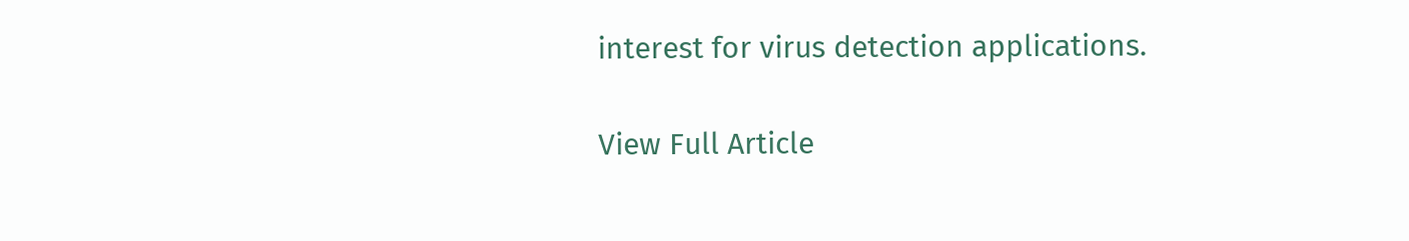interest for virus detection applications.

View Full Article